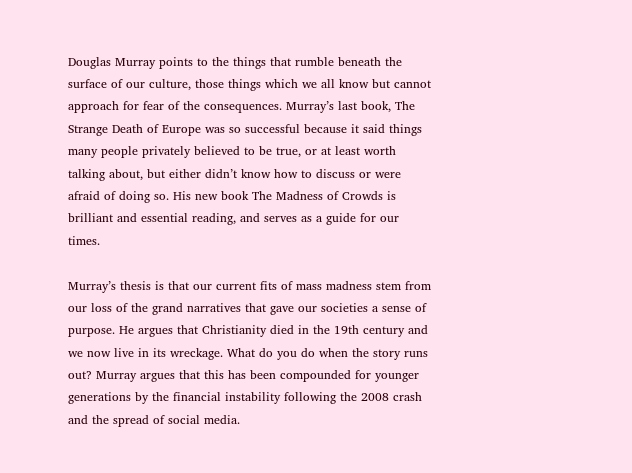Douglas Murray points to the things that rumble beneath the surface of our culture, those things which we all know but cannot approach for fear of the consequences. Murray’s last book, The Strange Death of Europe was so successful because it said things many people privately believed to be true, or at least worth talking about, but either didn’t know how to discuss or were afraid of doing so. His new book The Madness of Crowds is brilliant and essential reading, and serves as a guide for our times.

Murray’s thesis is that our current fits of mass madness stem from our loss of the grand narratives that gave our societies a sense of purpose. He argues that Christianity died in the 19th century and we now live in its wreckage. What do you do when the story runs out? Murray argues that this has been compounded for younger generations by the financial instability following the 2008 crash and the spread of social media.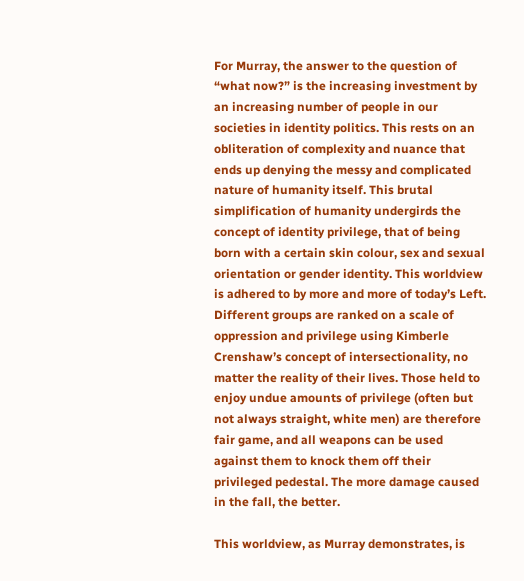For Murray, the answer to the question of “what now?” is the increasing investment by an increasing number of people in our societies in identity politics. This rests on an obliteration of complexity and nuance that ends up denying the messy and complicated nature of humanity itself. This brutal simplification of humanity undergirds the concept of identity privilege, that of being born with a certain skin colour, sex and sexual orientation or gender identity. This worldview is adhered to by more and more of today’s Left. Different groups are ranked on a scale of oppression and privilege using Kimberle Crenshaw’s concept of intersectionality, no matter the reality of their lives. Those held to enjoy undue amounts of privilege (often but not always straight, white men) are therefore fair game, and all weapons can be used against them to knock them off their privileged pedestal. The more damage caused in the fall, the better.

This worldview, as Murray demonstrates, is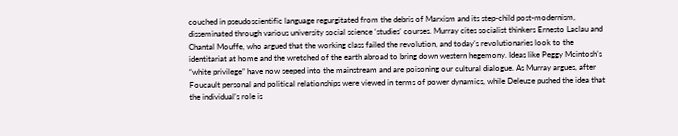couched in pseudoscientific language regurgitated from the debris of Marxism and its step-child post-modernism, disseminated through various university social science ‘studies’ courses. Murray cites socialist thinkers Ernesto Laclau and Chantal Mouffe, who argued that the working class failed the revolution, and today’s revolutionaries look to the identitariat at home and the wretched of the earth abroad to bring down western hegemony. Ideas like Peggy Mcintosh’s “white privilege” have now seeped into the mainstream and are poisoning our cultural dialogue. As Murray argues, after Foucault personal and political relationships were viewed in terms of power dynamics, while Deleuze pushed the idea that the individual’s role is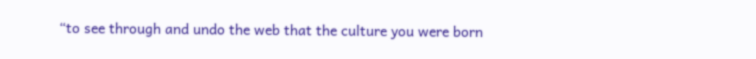“to see through and undo the web that the culture you were born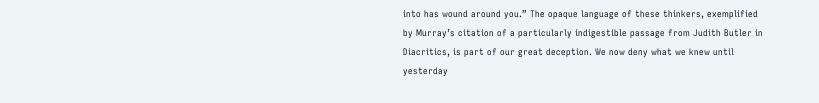into has wound around you.” The opaque language of these thinkers, exemplified by Murray’s citation of a particularly indigestible passage from Judith Butler in Diacritics, is part of our great deception. We now deny what we knew until yesterday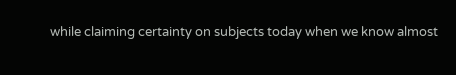while claiming certainty on subjects today when we know almost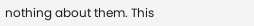nothing about them. This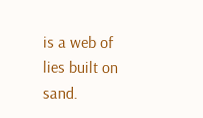is a web of lies built on sand.